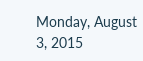Monday, August 3, 2015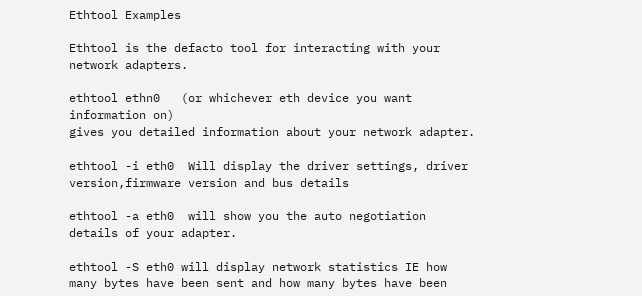Ethtool Examples

Ethtool is the defacto tool for interacting with your network adapters.

ethtool ethn0   (or whichever eth device you want information on)
gives you detailed information about your network adapter.

ethtool -i eth0  Will display the driver settings, driver version,firmware version and bus details

ethtool -a eth0  will show you the auto negotiation details of your adapter.

ethtool -S eth0 will display network statistics IE how many bytes have been sent and how many bytes have been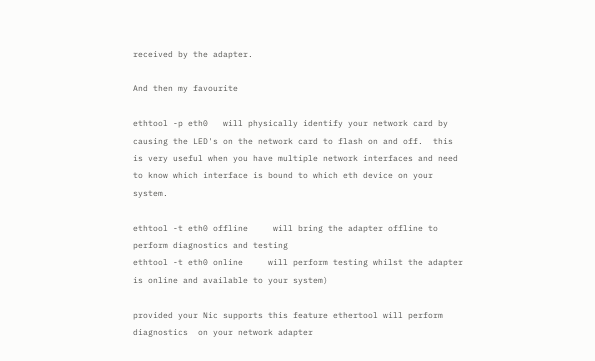received by the adapter.

And then my favourite

ethtool -p eth0   will physically identify your network card by causing the LED's on the network card to flash on and off.  this is very useful when you have multiple network interfaces and need to know which interface is bound to which eth device on your system.

ethtool -t eth0 offline     will bring the adapter offline to perform diagnostics and testing
ethtool -t eth0 online     will perform testing whilst the adapter is online and available to your system)

provided your Nic supports this feature ethertool will perform diagnostics  on your network adapter